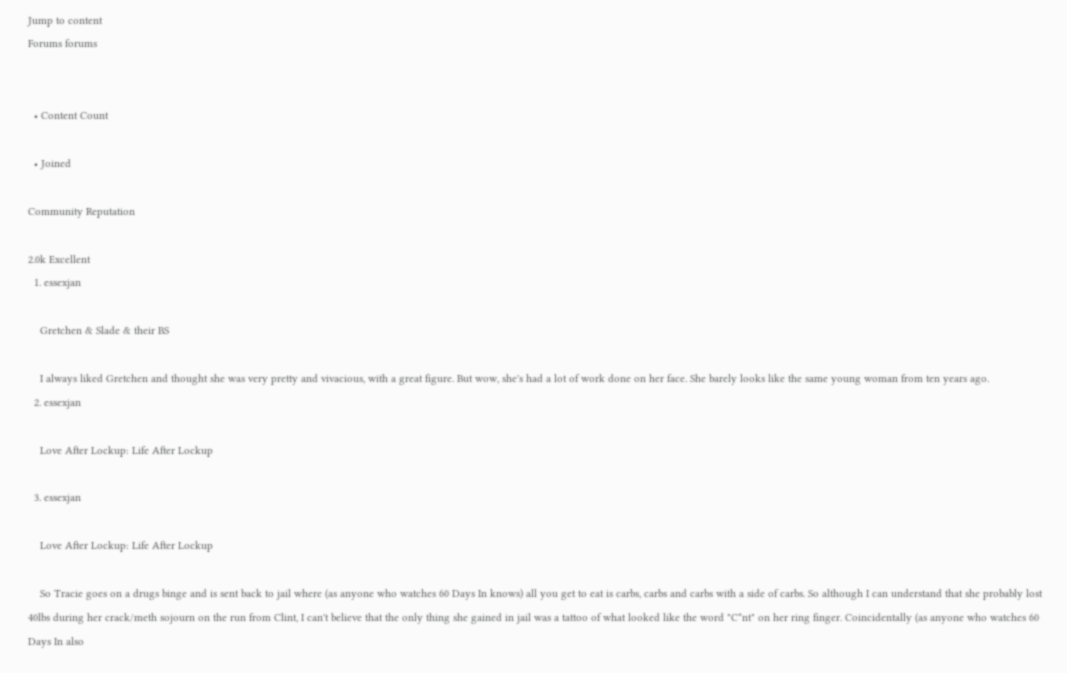Jump to content
Forums forums


  • Content Count

  • Joined

Community Reputation

2.0k Excellent
  1. essexjan

    Gretchen & Slade & their BS

    I always liked Gretchen and thought she was very pretty and vivacious, with a great figure. But wow, she's had a lot of work done on her face. She barely looks like the same young woman from ten years ago.
  2. essexjan

    Love After Lockup: Life After Lockup

  3. essexjan

    Love After Lockup: Life After Lockup

    So Tracie goes on a drugs binge and is sent back to jail where (as anyone who watches 60 Days In knows) all you get to eat is carbs, carbs and carbs with a side of carbs. So although I can understand that she probably lost 40lbs during her crack/meth sojourn on the run from Clint, I can't believe that the only thing she gained in jail was a tattoo of what looked like the word "C*nt" on her ring finger. Coincidentally (as anyone who watches 60 Days In also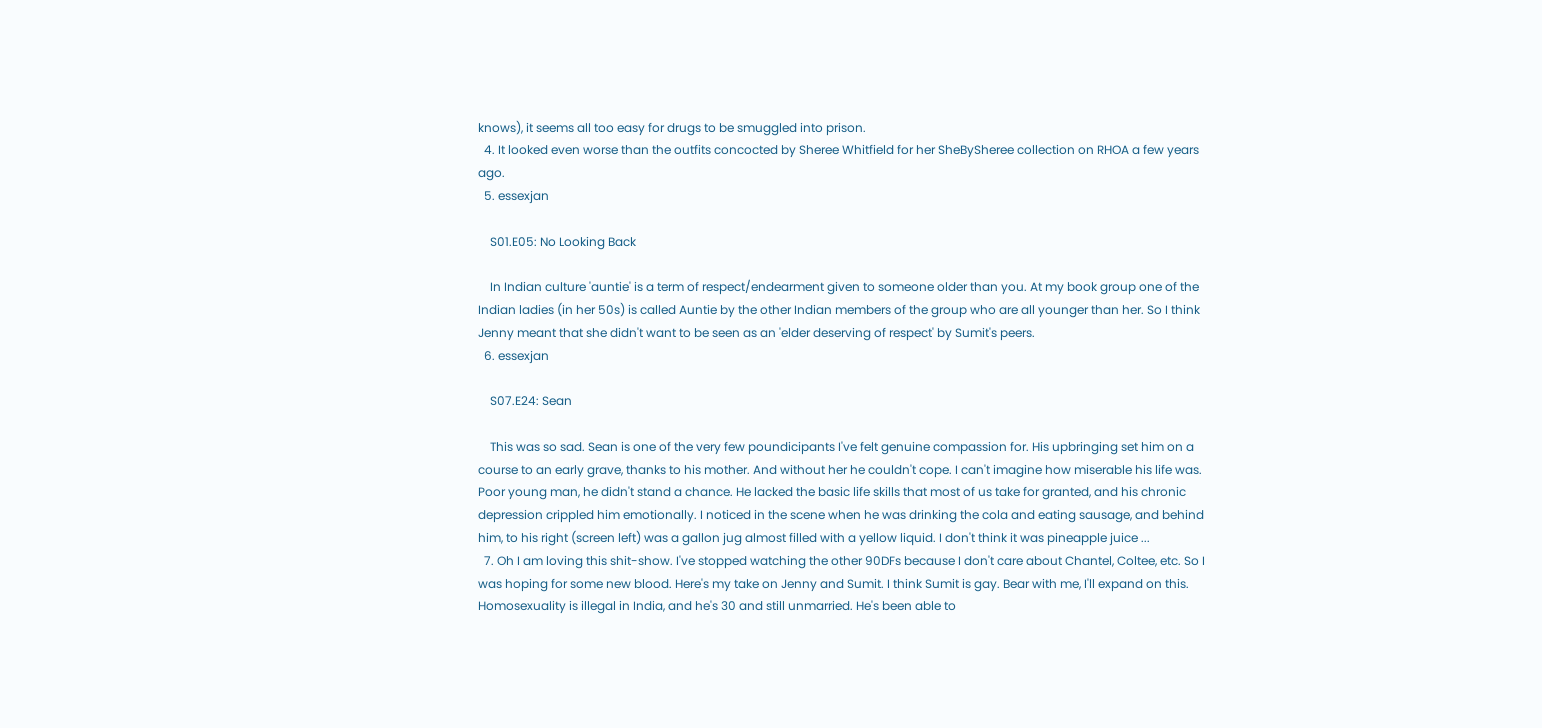knows), it seems all too easy for drugs to be smuggled into prison.
  4. It looked even worse than the outfits concocted by Sheree Whitfield for her SheBySheree collection on RHOA a few years ago.
  5. essexjan

    S01.E05: No Looking Back

    In Indian culture 'auntie' is a term of respect/endearment given to someone older than you. At my book group one of the Indian ladies (in her 50s) is called Auntie by the other Indian members of the group who are all younger than her. So I think Jenny meant that she didn't want to be seen as an 'elder deserving of respect' by Sumit's peers.
  6. essexjan

    S07.E24: Sean

    This was so sad. Sean is one of the very few poundicipants I've felt genuine compassion for. His upbringing set him on a course to an early grave, thanks to his mother. And without her he couldn't cope. I can't imagine how miserable his life was. Poor young man, he didn't stand a chance. He lacked the basic life skills that most of us take for granted, and his chronic depression crippled him emotionally. I noticed in the scene when he was drinking the cola and eating sausage, and behind him, to his right (screen left) was a gallon jug almost filled with a yellow liquid. I don't think it was pineapple juice ...
  7. Oh I am loving this shit-show. I've stopped watching the other 90DFs because I don't care about Chantel, Coltee, etc. So I was hoping for some new blood. Here's my take on Jenny and Sumit. I think Sumit is gay. Bear with me, I'll expand on this. Homosexuality is illegal in India, and he's 30 and still unmarried. He's been able to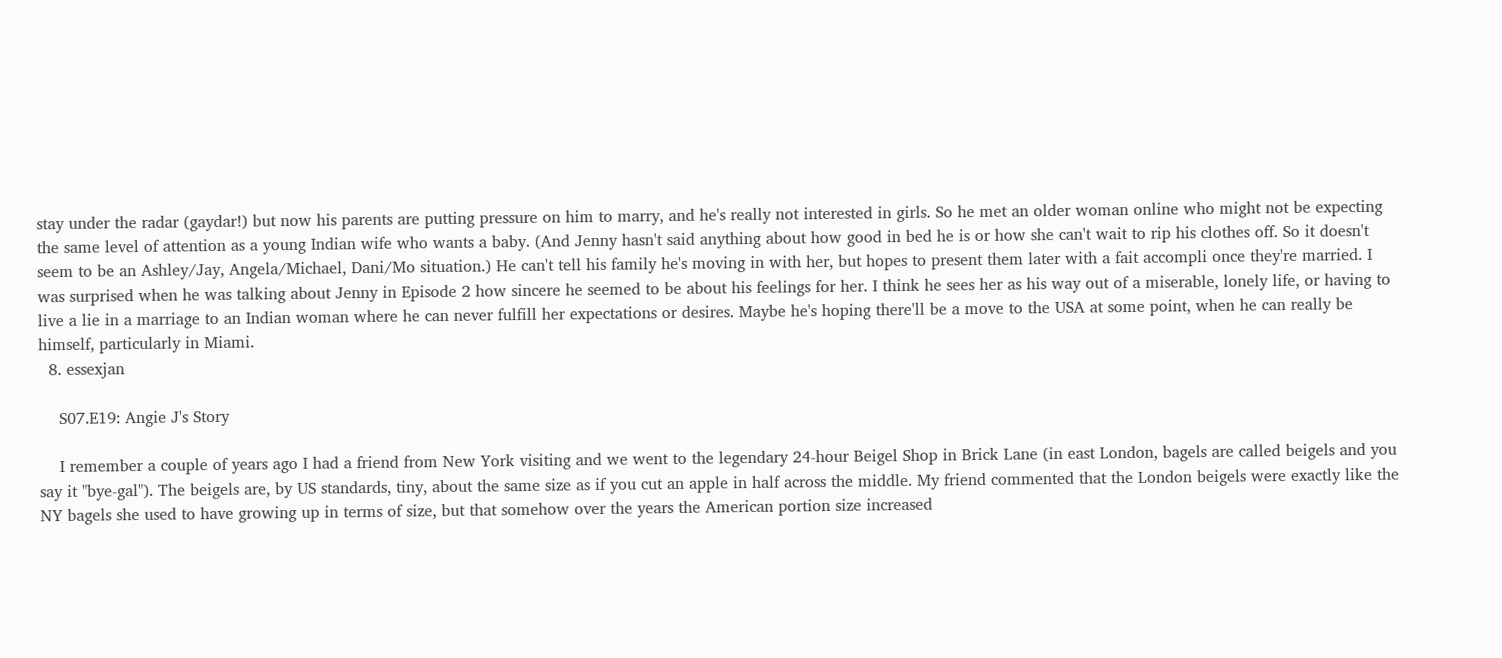stay under the radar (gaydar!) but now his parents are putting pressure on him to marry, and he's really not interested in girls. So he met an older woman online who might not be expecting the same level of attention as a young Indian wife who wants a baby. (And Jenny hasn't said anything about how good in bed he is or how she can't wait to rip his clothes off. So it doesn't seem to be an Ashley/Jay, Angela/Michael, Dani/Mo situation.) He can't tell his family he's moving in with her, but hopes to present them later with a fait accompli once they're married. I was surprised when he was talking about Jenny in Episode 2 how sincere he seemed to be about his feelings for her. I think he sees her as his way out of a miserable, lonely life, or having to live a lie in a marriage to an Indian woman where he can never fulfill her expectations or desires. Maybe he's hoping there'll be a move to the USA at some point, when he can really be himself, particularly in Miami.
  8. essexjan

    S07.E19: Angie J's Story

    I remember a couple of years ago I had a friend from New York visiting and we went to the legendary 24-hour Beigel Shop in Brick Lane (in east London, bagels are called beigels and you say it "bye-gal"). The beigels are, by US standards, tiny, about the same size as if you cut an apple in half across the middle. My friend commented that the London beigels were exactly like the NY bagels she used to have growing up in terms of size, but that somehow over the years the American portion size increased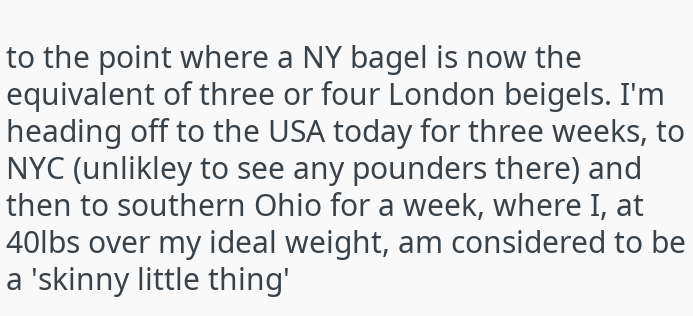to the point where a NY bagel is now the equivalent of three or four London beigels. I'm heading off to the USA today for three weeks, to NYC (unlikley to see any pounders there) and then to southern Ohio for a week, where I, at 40lbs over my ideal weight, am considered to be a 'skinny little thing'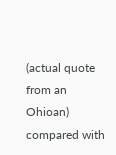(actual quote from an Ohioan) compared with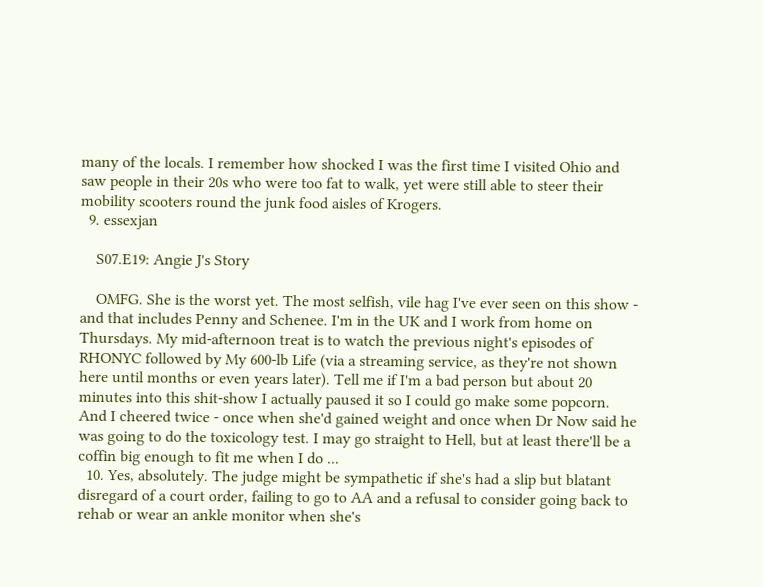many of the locals. I remember how shocked I was the first time I visited Ohio and saw people in their 20s who were too fat to walk, yet were still able to steer their mobility scooters round the junk food aisles of Krogers.
  9. essexjan

    S07.E19: Angie J's Story

    OMFG. She is the worst yet. The most selfish, vile hag I've ever seen on this show - and that includes Penny and Schenee. I'm in the UK and I work from home on Thursdays. My mid-afternoon treat is to watch the previous night's episodes of RHONYC followed by My 600-lb Life (via a streaming service, as they're not shown here until months or even years later). Tell me if I'm a bad person but about 20 minutes into this shit-show I actually paused it so I could go make some popcorn. And I cheered twice - once when she'd gained weight and once when Dr Now said he was going to do the toxicology test. I may go straight to Hell, but at least there'll be a coffin big enough to fit me when I do ...
  10. Yes, absolutely. The judge might be sympathetic if she's had a slip but blatant disregard of a court order, failing to go to AA and a refusal to consider going back to rehab or wear an ankle monitor when she's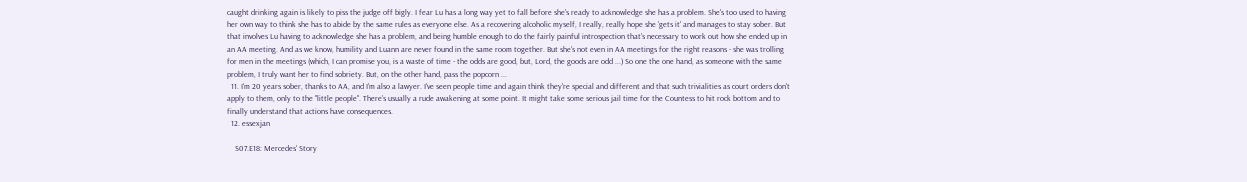caught drinking again is likely to piss the judge off bigly. I fear Lu has a long way yet to fall before she's ready to acknowledge she has a problem. She's too used to having her own way to think she has to abide by the same rules as everyone else. As a recovering alcoholic myself, I really, really hope she 'gets it' and manages to stay sober. But that involves Lu having to acknowledge she has a problem, and being humble enough to do the fairly painful introspection that's necessary to work out how she ended up in an AA meeting. And as we know, humility and Luann are never found in the same room together. But she's not even in AA meetings for the right reasons - she was trolling for men in the meetings (which, I can promise you, is a waste of time - the odds are good, but, Lord, the goods are odd ...) So one the one hand, as someone with the same problem, I truly want her to find sobriety. But, on the other hand, pass the popcorn ...
  11. I'm 20 years sober, thanks to AA, and I'm also a lawyer. I've seen people time and again think they're special and different and that such trivialities as court orders don't apply to them, only to the "little people". There's usually a rude awakening at some point. It might take some serious jail time for the Countess to hit rock bottom and to finally understand that actions have consequences.
  12. essexjan

    S07.E18: Mercedes' Story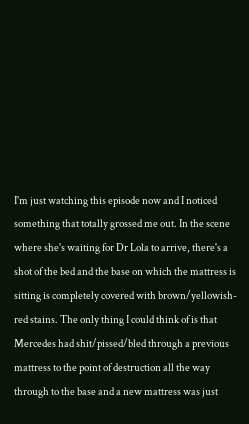I'm just watching this episode now and I noticed something that totally grossed me out. In the scene where she's waiting for Dr Lola to arrive, there's a shot of the bed and the base on which the mattress is sitting is completely covered with brown/yellowish-red stains. The only thing I could think of is that Mercedes had shit/pissed/bled through a previous mattress to the point of destruction all the way through to the base and a new mattress was just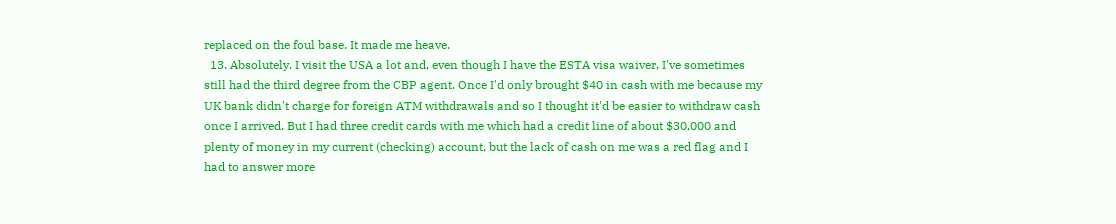replaced on the foul base. It made me heave.
  13. Absolutely. I visit the USA a lot and, even though I have the ESTA visa waiver, I've sometimes still had the third degree from the CBP agent. Once I'd only brought $40 in cash with me because my UK bank didn't charge for foreign ATM withdrawals and so I thought it'd be easier to withdraw cash once I arrived. But I had three credit cards with me which had a credit line of about $30,000 and plenty of money in my current (checking) account, but the lack of cash on me was a red flag and I had to answer more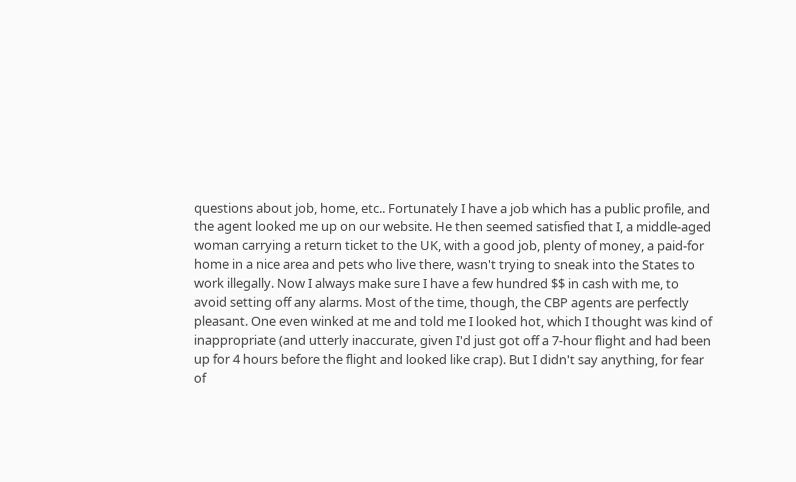questions about job, home, etc.. Fortunately I have a job which has a public profile, and the agent looked me up on our website. He then seemed satisfied that I, a middle-aged woman carrying a return ticket to the UK, with a good job, plenty of money, a paid-for home in a nice area and pets who live there, wasn't trying to sneak into the States to work illegally. Now I always make sure I have a few hundred $$ in cash with me, to avoid setting off any alarms. Most of the time, though, the CBP agents are perfectly pleasant. One even winked at me and told me I looked hot, which I thought was kind of inappropriate (and utterly inaccurate, given I'd just got off a 7-hour flight and had been up for 4 hours before the flight and looked like crap). But I didn't say anything, for fear of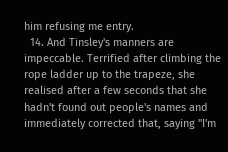him refusing me entry.
  14. And Tinsley's manners are impeccable. Terrified after climbing the rope ladder up to the trapeze, she realised after a few seconds that she hadn't found out people's names and immediately corrected that, saying "I'm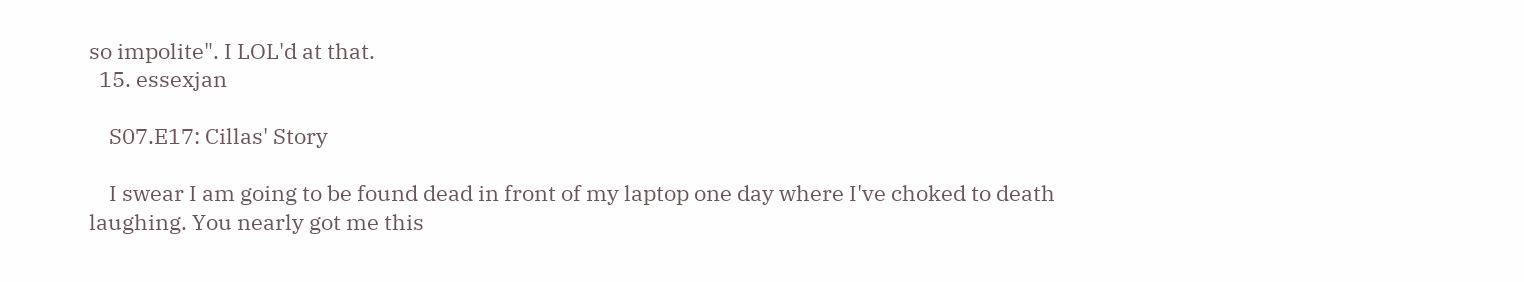so impolite". I LOL'd at that.
  15. essexjan

    S07.E17: Cillas' Story

    I swear I am going to be found dead in front of my laptop one day where I've choked to death laughing. You nearly got me this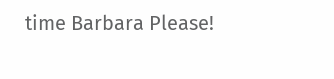time Barbara Please!